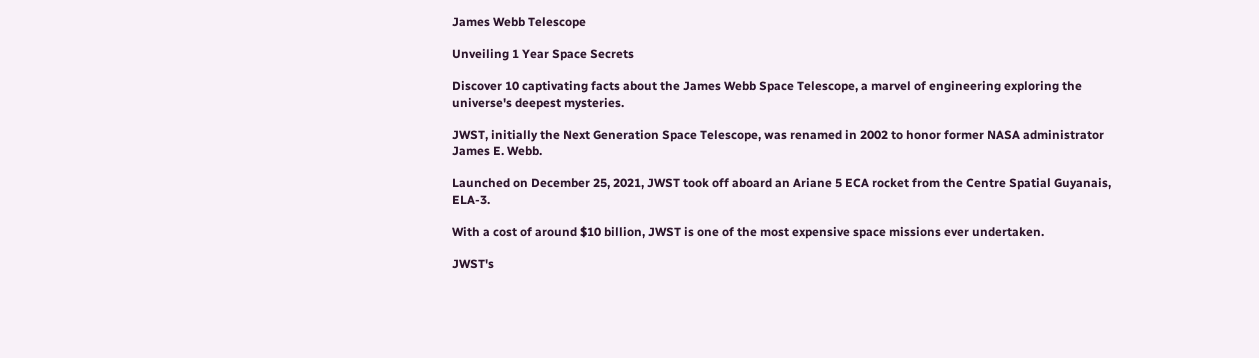James Webb Telescope

Unveiling 1 Year Space Secrets

Discover 10 captivating facts about the James Webb Space Telescope, a marvel of engineering exploring the universe's deepest mysteries.

JWST, initially the Next Generation Space Telescope, was renamed in 2002 to honor former NASA administrator James E. Webb.

Launched on December 25, 2021, JWST took off aboard an Ariane 5 ECA rocket from the Centre Spatial Guyanais, ELA-3.

With a cost of around $10 billion, JWST is one of the most expensive space missions ever undertaken.

JWST's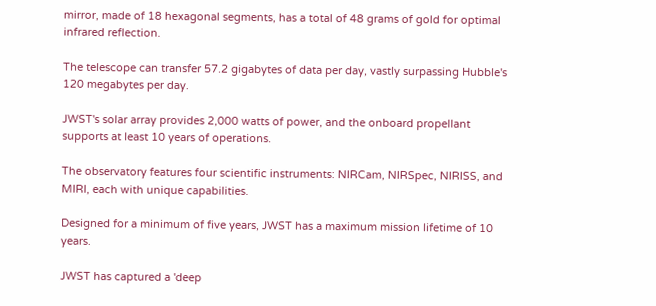mirror, made of 18 hexagonal segments, has a total of 48 grams of gold for optimal infrared reflection.

The telescope can transfer 57.2 gigabytes of data per day, vastly surpassing Hubble's 120 megabytes per day.

JWST's solar array provides 2,000 watts of power, and the onboard propellant supports at least 10 years of operations.

The observatory features four scientific instruments: NIRCam, NIRSpec, NIRISS, and MIRI, each with unique capabilities.

Designed for a minimum of five years, JWST has a maximum mission lifetime of 10 years.

JWST has captured a 'deep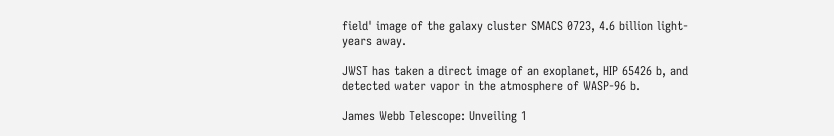field' image of the galaxy cluster SMACS 0723, 4.6 billion light-years away.

JWST has taken a direct image of an exoplanet, HIP 65426 b, and detected water vapor in the atmosphere of WASP-96 b.

James Webb Telescope: Unveiling 1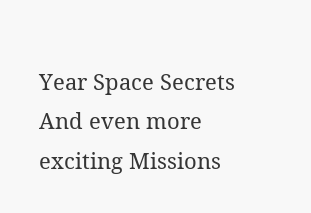Year Space Secrets And even more exciting Missions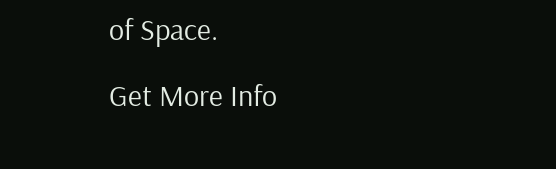of Space.

Get More Info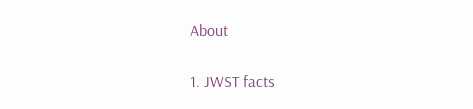About

1. JWST facts